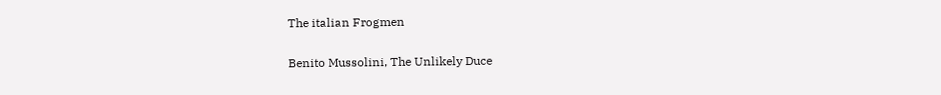The italian Frogmen

Benito Mussolini, The Unlikely Duce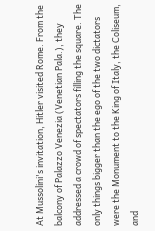At Mussolini's invitation, Hitler visited Rome. From the balcony of Palazzo Venezia (Venetian Pala.), they addressed a crowd of spectators filling the square. The only things bigger than the ego of the two dictators were the Monument to the King of Italy, the Coliseum, and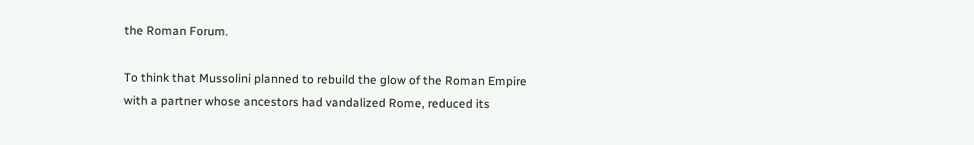the Roman Forum.

To think that Mussolini planned to rebuild the glow of the Roman Empire with a partner whose ancestors had vandalized Rome, reduced its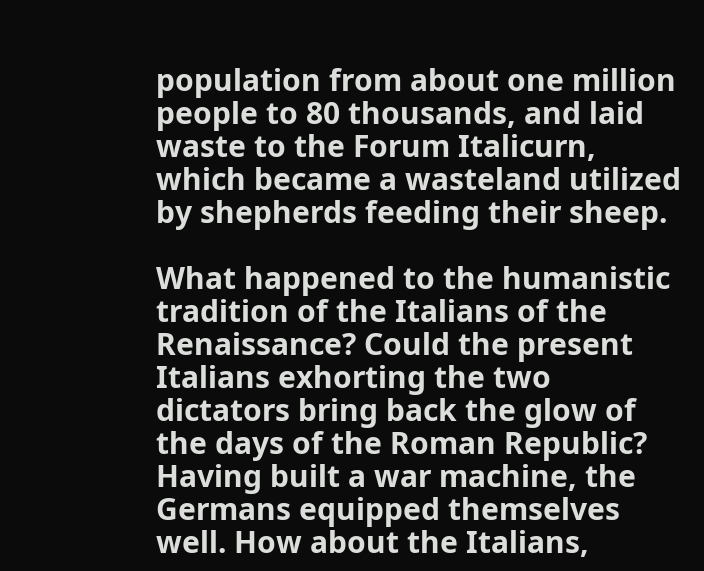population from about one million people to 80 thousands, and laid waste to the Forum Italicurn, which became a wasteland utilized by shepherds feeding their sheep.

What happened to the humanistic tradition of the Italians of the Renaissance? Could the present Italians exhorting the two dictators bring back the glow of the days of the Roman Republic? Having built a war machine, the Germans equipped themselves well. How about the Italians,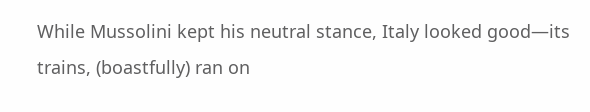While Mussolini kept his neutral stance, Italy looked good—its trains, (boastfully) ran on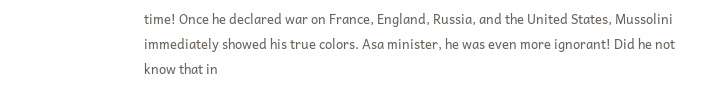time! Once he declared war on France, England, Russia, and the United States, Mussolini immediately showed his true colors. Asa minister, he was even more ignorant! Did he not know that in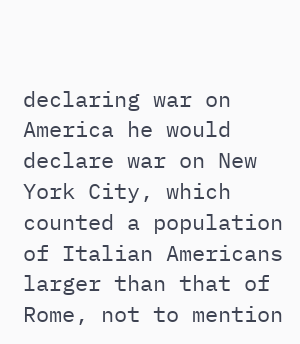declaring war on America he would declare war on New York City, which counted a population of Italian Americans larger than that of Rome, not to mention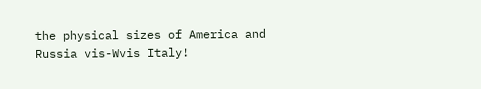the physical sizes of America and Russia vis-Wvis Italy!